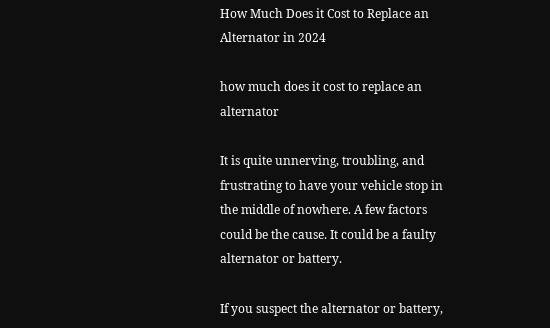How Much Does it Cost to Replace an Alternator in 2024

how much does it cost to replace an alternator

It is quite unnerving, troubling, and frustrating to have your vehicle stop in the middle of nowhere. A few factors could be the cause. It could be a faulty alternator or battery.

If you suspect the alternator or battery,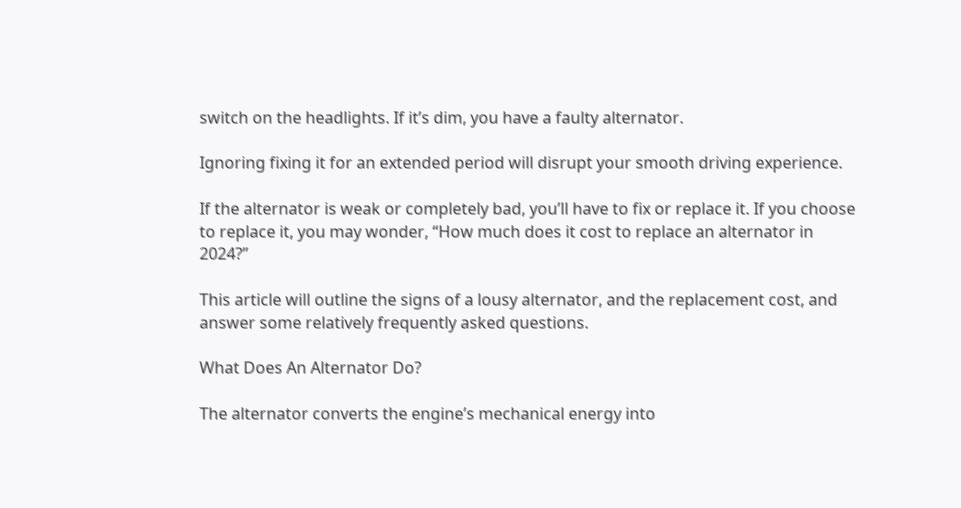switch on the headlights. If it’s dim, you have a faulty alternator.

Ignoring fixing it for an extended period will disrupt your smooth driving experience.

If the alternator is weak or completely bad, you’ll have to fix or replace it. If you choose to replace it, you may wonder, “How much does it cost to replace an alternator in 2024?”

This article will outline the signs of a lousy alternator, and the replacement cost, and answer some relatively frequently asked questions.

What Does An Alternator Do?

The alternator converts the engine’s mechanical energy into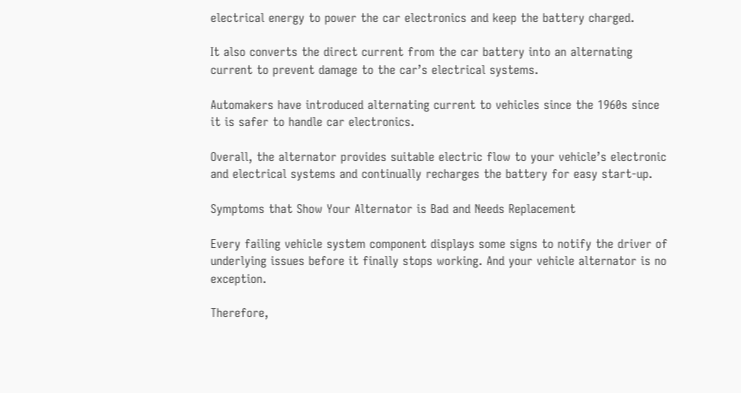electrical energy to power the car electronics and keep the battery charged.

It also converts the direct current from the car battery into an alternating current to prevent damage to the car’s electrical systems.

Automakers have introduced alternating current to vehicles since the 1960s since it is safer to handle car electronics.

Overall, the alternator provides suitable electric flow to your vehicle’s electronic and electrical systems and continually recharges the battery for easy start-up.

Symptoms that Show Your Alternator is Bad and Needs Replacement

Every failing vehicle system component displays some signs to notify the driver of underlying issues before it finally stops working. And your vehicle alternator is no exception.

Therefore,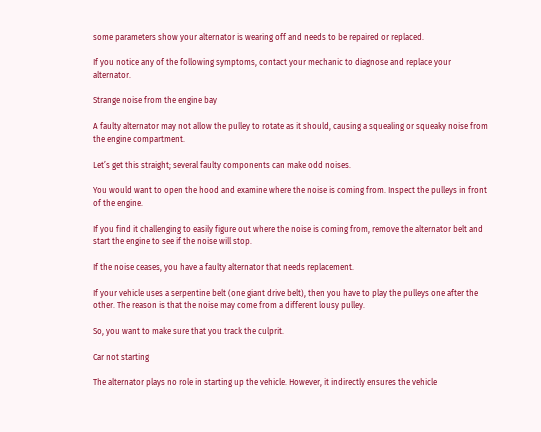some parameters show your alternator is wearing off and needs to be repaired or replaced.

If you notice any of the following symptoms, contact your mechanic to diagnose and replace your alternator.

Strange noise from the engine bay

A faulty alternator may not allow the pulley to rotate as it should, causing a squealing or squeaky noise from the engine compartment.

Let’s get this straight; several faulty components can make odd noises.

You would want to open the hood and examine where the noise is coming from. Inspect the pulleys in front of the engine.

If you find it challenging to easily figure out where the noise is coming from, remove the alternator belt and start the engine to see if the noise will stop.

If the noise ceases, you have a faulty alternator that needs replacement.

If your vehicle uses a serpentine belt (one giant drive belt), then you have to play the pulleys one after the other. The reason is that the noise may come from a different lousy pulley.

So, you want to make sure that you track the culprit.

Car not starting

The alternator plays no role in starting up the vehicle. However, it indirectly ensures the vehicle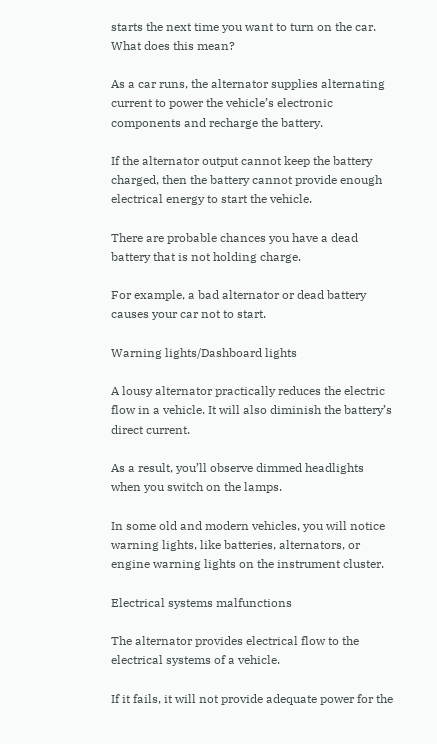starts the next time you want to turn on the car. What does this mean?

As a car runs, the alternator supplies alternating current to power the vehicle’s electronic components and recharge the battery.

If the alternator output cannot keep the battery charged, then the battery cannot provide enough electrical energy to start the vehicle.

There are probable chances you have a dead battery that is not holding charge.

For example, a bad alternator or dead battery causes your car not to start.

Warning lights/Dashboard lights

A lousy alternator practically reduces the electric flow in a vehicle. It will also diminish the battery’s direct current.

As a result, you’ll observe dimmed headlights when you switch on the lamps.

In some old and modern vehicles, you will notice warning lights, like batteries, alternators, or engine warning lights on the instrument cluster.

Electrical systems malfunctions

The alternator provides electrical flow to the electrical systems of a vehicle.

If it fails, it will not provide adequate power for the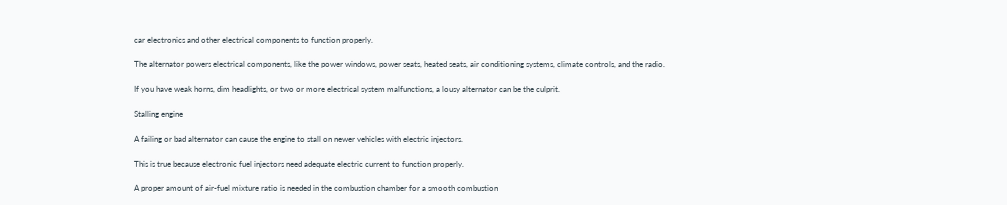car electronics and other electrical components to function properly.

The alternator powers electrical components, like the power windows, power seats, heated seats, air conditioning systems, climate controls, and the radio.

If you have weak horns, dim headlights, or two or more electrical system malfunctions, a lousy alternator can be the culprit.

Stalling engine

A failing or bad alternator can cause the engine to stall on newer vehicles with electric injectors.

This is true because electronic fuel injectors need adequate electric current to function properly.

A proper amount of air-fuel mixture ratio is needed in the combustion chamber for a smooth combustion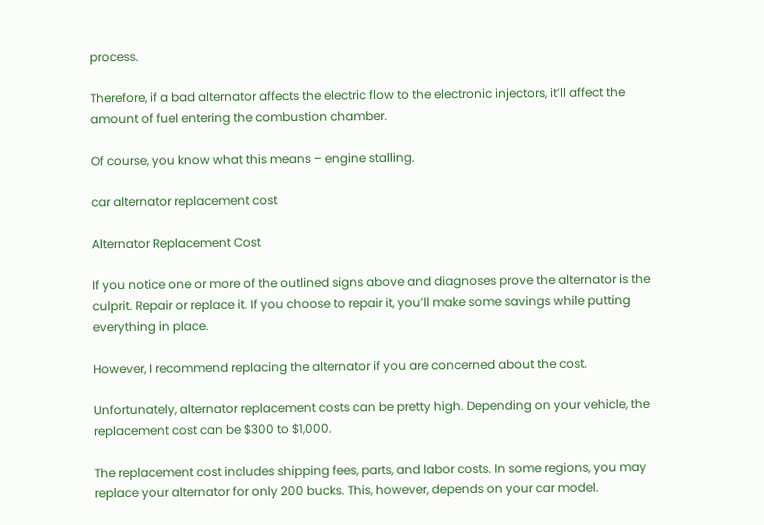process.

Therefore, if a bad alternator affects the electric flow to the electronic injectors, it’ll affect the amount of fuel entering the combustion chamber.

Of course, you know what this means – engine stalling.

car alternator replacement cost

Alternator Replacement Cost

If you notice one or more of the outlined signs above and diagnoses prove the alternator is the culprit. Repair or replace it. If you choose to repair it, you’ll make some savings while putting everything in place.

However, I recommend replacing the alternator if you are concerned about the cost.

Unfortunately, alternator replacement costs can be pretty high. Depending on your vehicle, the replacement cost can be $300 to $1,000.

The replacement cost includes shipping fees, parts, and labor costs. In some regions, you may replace your alternator for only 200 bucks. This, however, depends on your car model.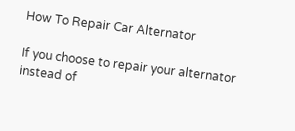How To Repair Car Alternator

If you choose to repair your alternator instead of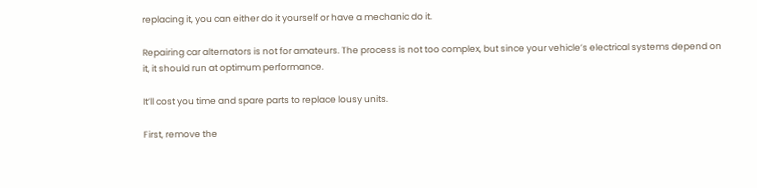replacing it, you can either do it yourself or have a mechanic do it.

Repairing car alternators is not for amateurs. The process is not too complex, but since your vehicle’s electrical systems depend on it, it should run at optimum performance.

It’ll cost you time and spare parts to replace lousy units.

First, remove the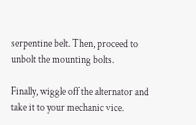serpentine belt. Then, proceed to unbolt the mounting bolts.

Finally, wiggle off the alternator and take it to your mechanic vice.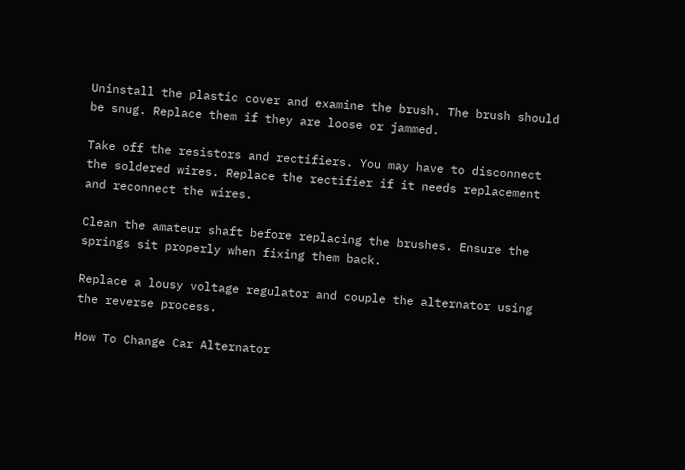Uninstall the plastic cover and examine the brush. The brush should be snug. Replace them if they are loose or jammed.

Take off the resistors and rectifiers. You may have to disconnect the soldered wires. Replace the rectifier if it needs replacement and reconnect the wires.

Clean the amateur shaft before replacing the brushes. Ensure the springs sit properly when fixing them back.

Replace a lousy voltage regulator and couple the alternator using the reverse process.

How To Change Car Alternator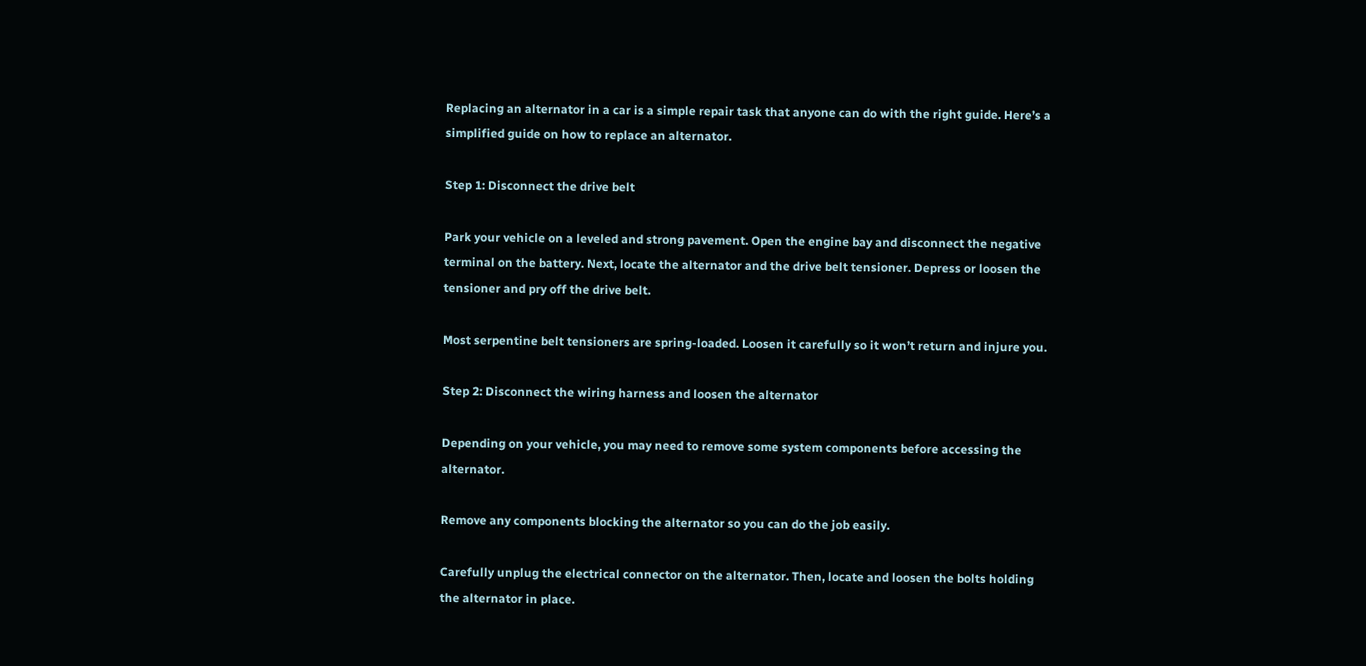Replacing an alternator in a car is a simple repair task that anyone can do with the right guide. Here’s a simplified guide on how to replace an alternator.

Step 1: Disconnect the drive belt

Park your vehicle on a leveled and strong pavement. Open the engine bay and disconnect the negative terminal on the battery. Next, locate the alternator and the drive belt tensioner. Depress or loosen the tensioner and pry off the drive belt.

Most serpentine belt tensioners are spring-loaded. Loosen it carefully so it won’t return and injure you.

Step 2: Disconnect the wiring harness and loosen the alternator

Depending on your vehicle, you may need to remove some system components before accessing the alternator.

Remove any components blocking the alternator so you can do the job easily.

Carefully unplug the electrical connector on the alternator. Then, locate and loosen the bolts holding the alternator in place.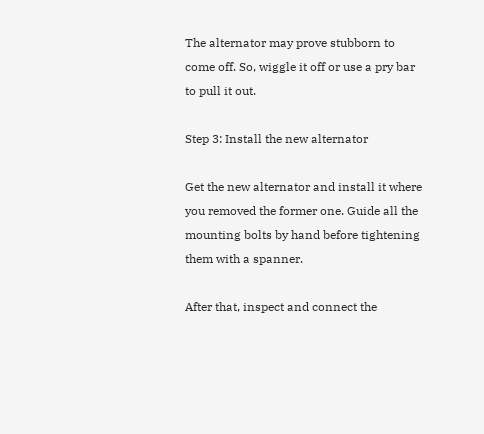The alternator may prove stubborn to come off. So, wiggle it off or use a pry bar to pull it out.

Step 3: Install the new alternator

Get the new alternator and install it where you removed the former one. Guide all the mounting bolts by hand before tightening them with a spanner.

After that, inspect and connect the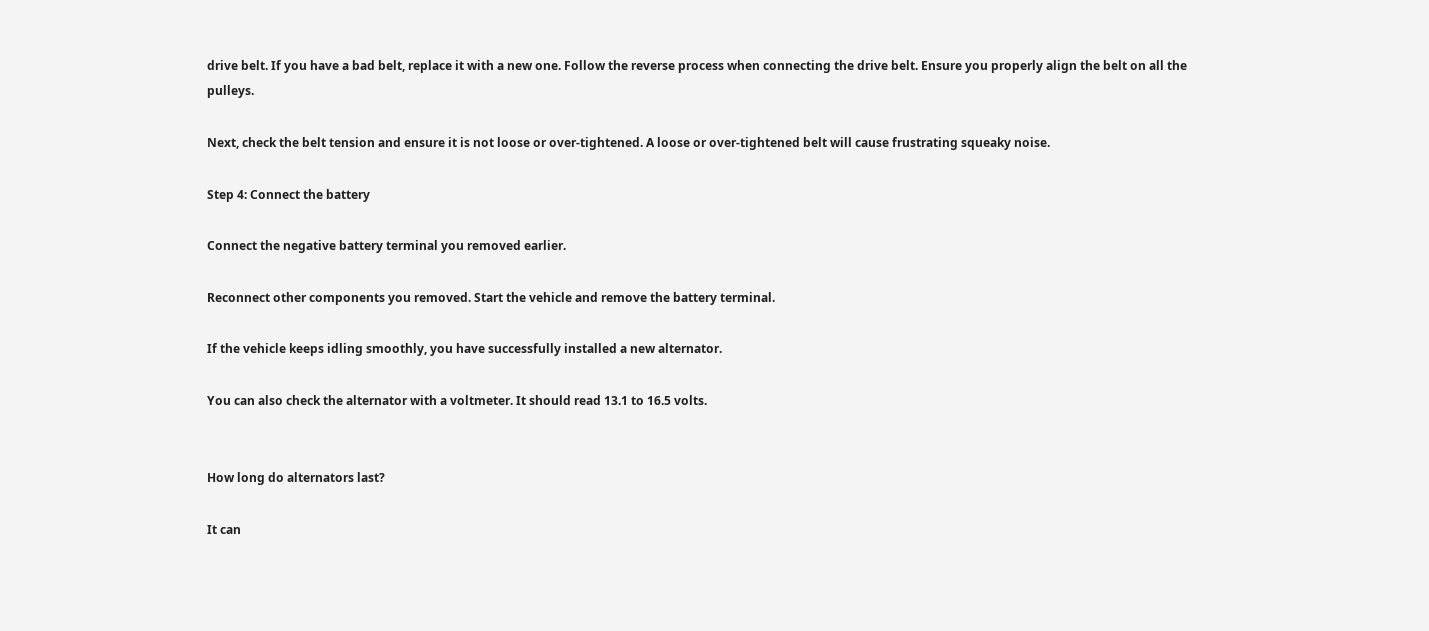drive belt. If you have a bad belt, replace it with a new one. Follow the reverse process when connecting the drive belt. Ensure you properly align the belt on all the pulleys.

Next, check the belt tension and ensure it is not loose or over-tightened. A loose or over-tightened belt will cause frustrating squeaky noise.

Step 4: Connect the battery

Connect the negative battery terminal you removed earlier.

Reconnect other components you removed. Start the vehicle and remove the battery terminal.

If the vehicle keeps idling smoothly, you have successfully installed a new alternator.

You can also check the alternator with a voltmeter. It should read 13.1 to 16.5 volts.


How long do alternators last?

It can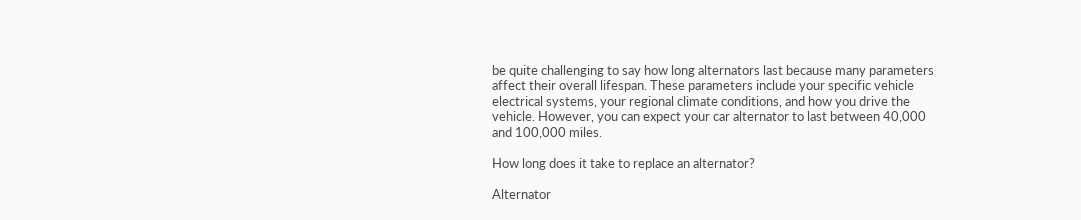be quite challenging to say how long alternators last because many parameters affect their overall lifespan. These parameters include your specific vehicle electrical systems, your regional climate conditions, and how you drive the vehicle. However, you can expect your car alternator to last between 40,000 and 100,000 miles.

How long does it take to replace an alternator?

Alternator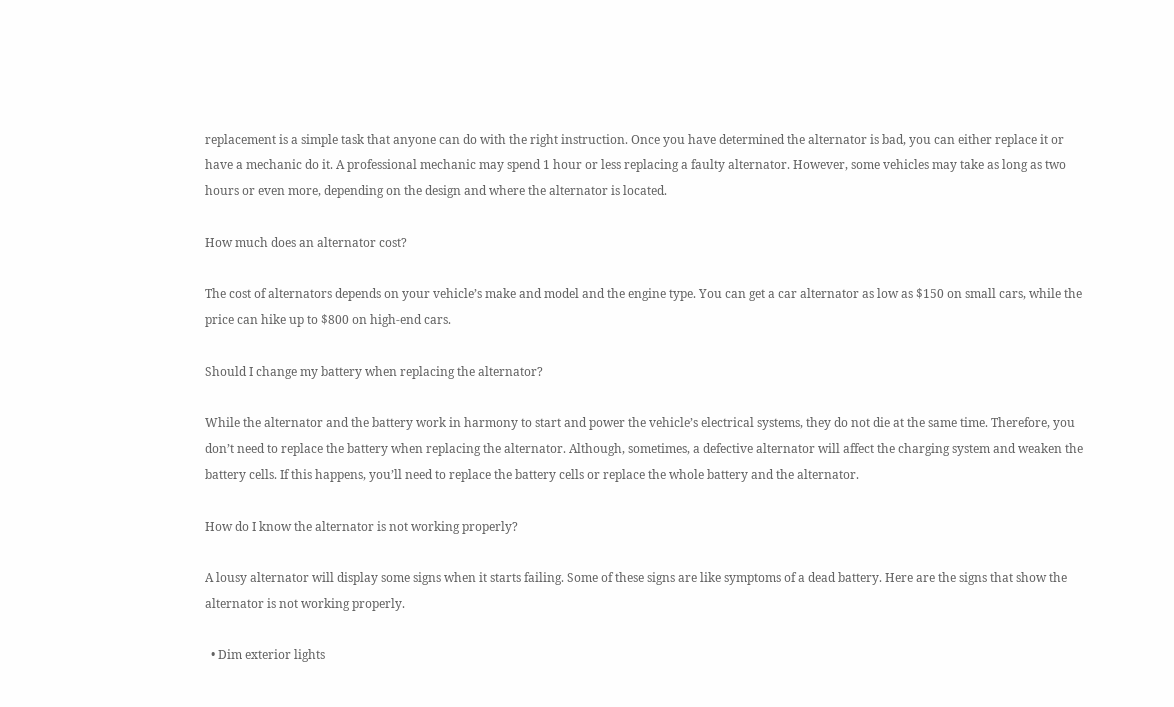replacement is a simple task that anyone can do with the right instruction. Once you have determined the alternator is bad, you can either replace it or have a mechanic do it. A professional mechanic may spend 1 hour or less replacing a faulty alternator. However, some vehicles may take as long as two hours or even more, depending on the design and where the alternator is located.

How much does an alternator cost?

The cost of alternators depends on your vehicle’s make and model and the engine type. You can get a car alternator as low as $150 on small cars, while the price can hike up to $800 on high-end cars.

Should I change my battery when replacing the alternator?

While the alternator and the battery work in harmony to start and power the vehicle’s electrical systems, they do not die at the same time. Therefore, you don’t need to replace the battery when replacing the alternator. Although, sometimes, a defective alternator will affect the charging system and weaken the battery cells. If this happens, you’ll need to replace the battery cells or replace the whole battery and the alternator.

How do I know the alternator is not working properly?

A lousy alternator will display some signs when it starts failing. Some of these signs are like symptoms of a dead battery. Here are the signs that show the alternator is not working properly.

  • Dim exterior lights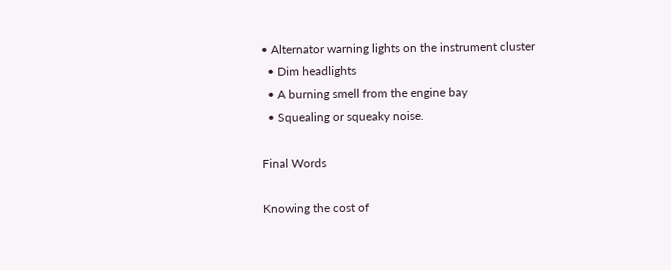• Alternator warning lights on the instrument cluster
  • Dim headlights
  • A burning smell from the engine bay
  • Squealing or squeaky noise.

Final Words

Knowing the cost of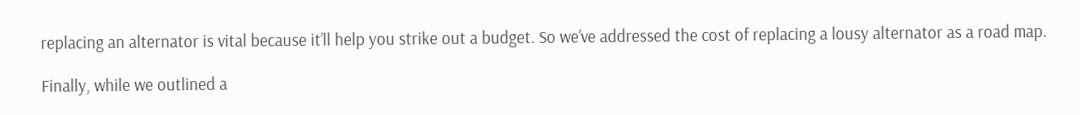replacing an alternator is vital because it’ll help you strike out a budget. So we’ve addressed the cost of replacing a lousy alternator as a road map.

Finally, while we outlined a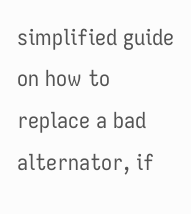simplified guide on how to replace a bad alternator, if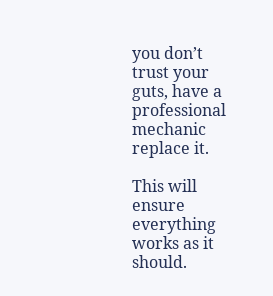you don’t trust your guts, have a professional mechanic replace it.

This will ensure everything works as it should.